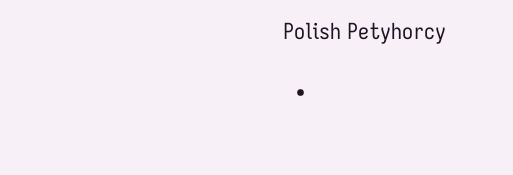Polish Petyhorcy

  •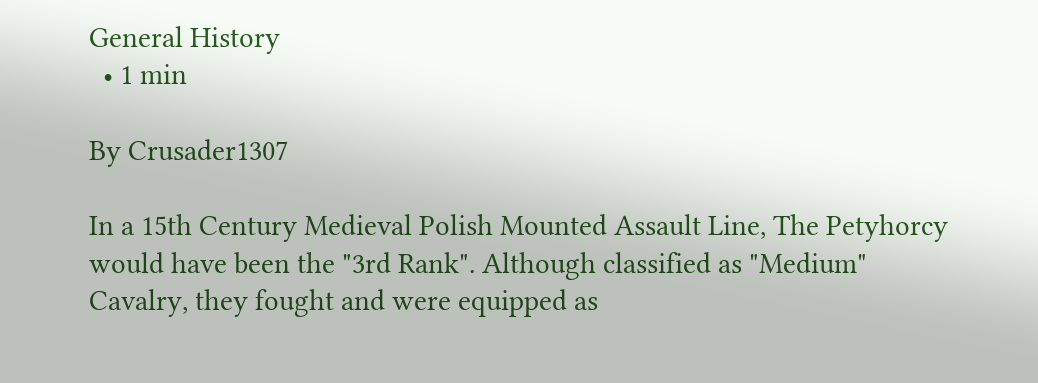General History
  • 1 min

By Crusader1307

In a 15th Century Medieval Polish Mounted Assault Line, The Petyhorcy would have been the "3rd Rank". Although classified as "Medium" Cavalry, they fought and were equipped as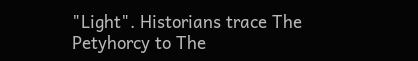"Light". Historians trace The Petyhorcy to The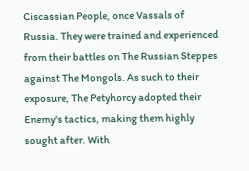Ciscassian People, once Vassals of Russia. They were trained and experienced from their battles on The Russian Steppes against The Mongols. As such to their exposure, The Petyhorcy adopted their Enemy's tactics, making them highly sought after. With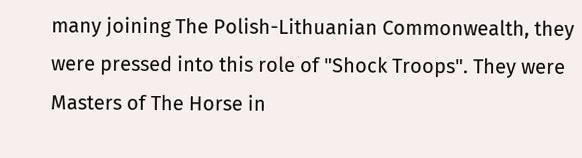many joining The Polish-Lithuanian Commonwealth, they were pressed into this role of "Shock Troops". They were Masters of The Horse in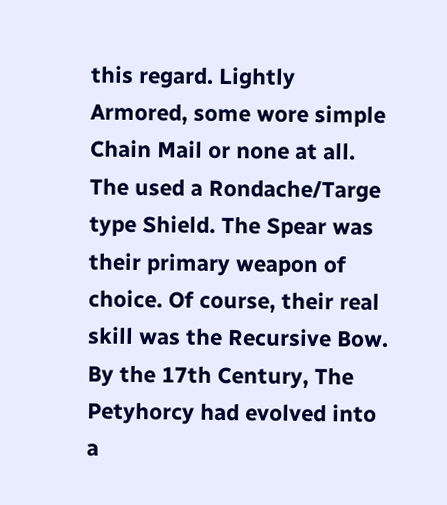this regard. Lightly Armored, some wore simple Chain Mail or none at all. The used a Rondache/Targe type Shield. The Spear was their primary weapon of choice. Of course, their real skill was the Recursive Bow. By the 17th Century, The Petyhorcy had evolved into a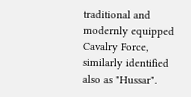traditional and modernly equipped Cavalry Force, similarly identified also as "Hussar".